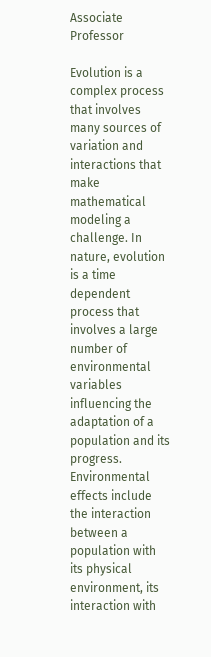Associate Professor

Evolution is a complex process that involves many sources of variation and interactions that make mathematical modeling a challenge. In nature, evolution is a time dependent process that involves a large number of environmental variables influencing the adaptation of a population and its progress. Environmental effects include the interaction between a population with its physical environment, its interaction with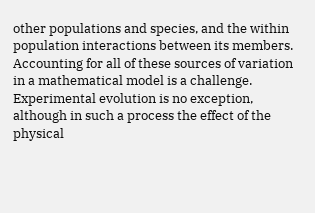other populations and species, and the within population interactions between its members. Accounting for all of these sources of variation in a mathematical model is a challenge. Experimental evolution is no exception, although in such a process the effect of the physical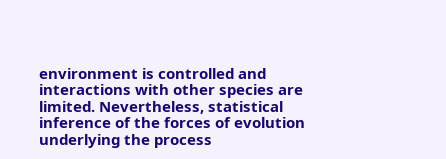environment is controlled and interactions with other species are limited. Nevertheless, statistical inference of the forces of evolution underlying the process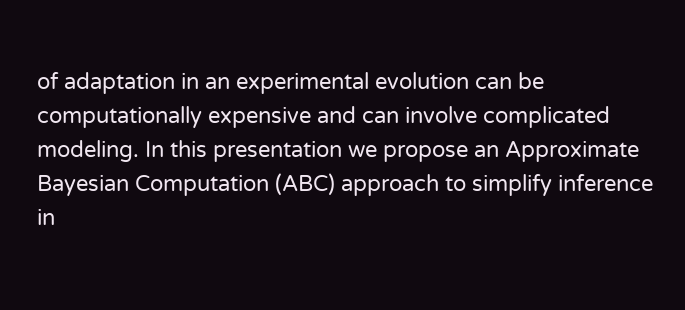of adaptation in an experimental evolution can be computationally expensive and can involve complicated modeling. In this presentation we propose an Approximate Bayesian Computation (ABC) approach to simplify inference in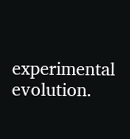experimental evolution.